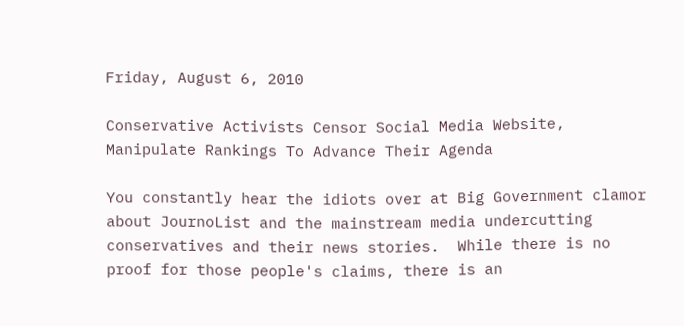Friday, August 6, 2010

Conservative Activists Censor Social Media Website, Manipulate Rankings To Advance Their Agenda

You constantly hear the idiots over at Big Government clamor about JournoList and the mainstream media undercutting conservatives and their news stories.  While there is no proof for those people's claims, there is an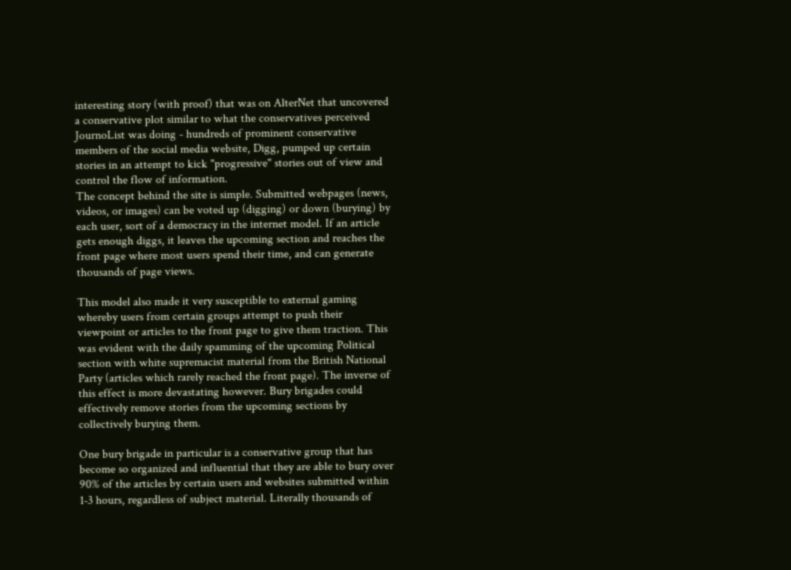interesting story (with proof) that was on AlterNet that uncovered a conservative plot similar to what the conservatives perceived JournoList was doing - hundreds of prominent conservative members of the social media website, Digg, pumped up certain stories in an attempt to kick "progressive" stories out of view and control the flow of information.
The concept behind the site is simple. Submitted webpages (news, videos, or images) can be voted up (digging) or down (burying) by each user, sort of a democracy in the internet model. If an article gets enough diggs, it leaves the upcoming section and reaches the front page where most users spend their time, and can generate thousands of page views.

This model also made it very susceptible to external gaming whereby users from certain groups attempt to push their viewpoint or articles to the front page to give them traction. This was evident with the daily spamming of the upcoming Political section with white supremacist material from the British National Party (articles which rarely reached the front page). The inverse of this effect is more devastating however. Bury brigades could effectively remove stories from the upcoming sections by collectively burying them.

One bury brigade in particular is a conservative group that has become so organized and influential that they are able to bury over 90% of the articles by certain users and websites submitted within 1-3 hours, regardless of subject material. Literally thousands of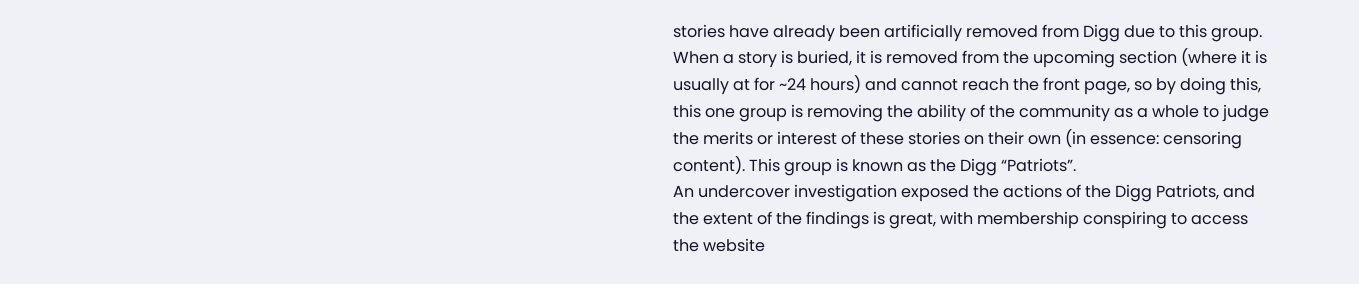stories have already been artificially removed from Digg due to this group. When a story is buried, it is removed from the upcoming section (where it is usually at for ~24 hours) and cannot reach the front page, so by doing this, this one group is removing the ability of the community as a whole to judge the merits or interest of these stories on their own (in essence: censoring content). This group is known as the Digg “Patriots”.
An undercover investigation exposed the actions of the Digg Patriots, and the extent of the findings is great, with membership conspiring to access the website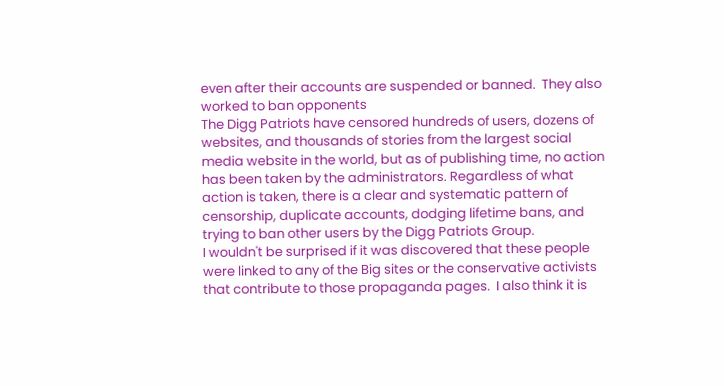even after their accounts are suspended or banned.  They also worked to ban opponents
The Digg Patriots have censored hundreds of users, dozens of websites, and thousands of stories from the largest social media website in the world, but as of publishing time, no action has been taken by the administrators. Regardless of what action is taken, there is a clear and systematic pattern of censorship, duplicate accounts, dodging lifetime bans, and trying to ban other users by the Digg Patriots Group.
I wouldn't be surprised if it was discovered that these people were linked to any of the Big sites or the conservative activists that contribute to those propaganda pages.  I also think it is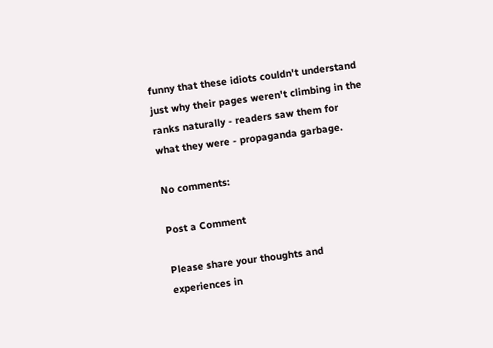funny that these idiots couldn't understand just why their pages weren't climbing in the ranks naturally - readers saw them for what they were - propaganda garbage.

No comments:

Post a Comment

Please share your thoughts and experiences in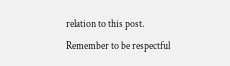relation to this post. Remember to be respectful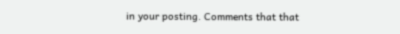in your posting. Comments that that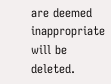are deemed inappropriate will be deleted.